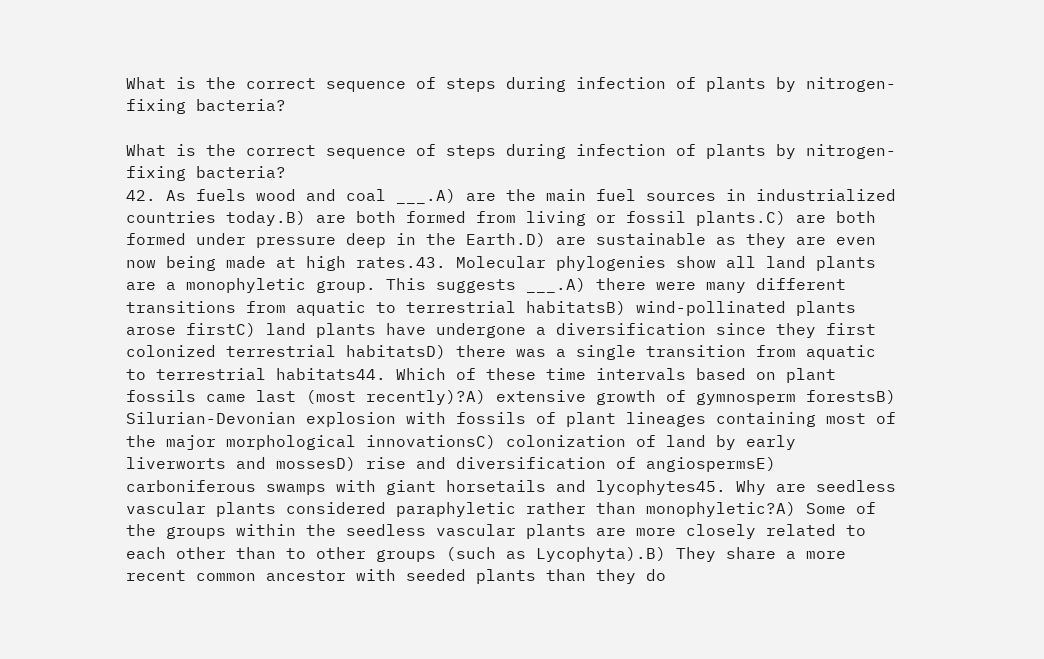What is the correct sequence of steps during infection of plants by nitrogen-fixing bacteria?

What is the correct sequence of steps during infection of plants by nitrogen-fixing bacteria?
42. As fuels wood and coal ___.A) are the main fuel sources in industrialized countries today.B) are both formed from living or fossil plants.C) are both formed under pressure deep in the Earth.D) are sustainable as they are even now being made at high rates.43. Molecular phylogenies show all land plants are a monophyletic group. This suggests ___.A) there were many different transitions from aquatic to terrestrial habitatsB) wind-pollinated plants arose firstC) land plants have undergone a diversification since they first colonized terrestrial habitatsD) there was a single transition from aquatic to terrestrial habitats44. Which of these time intervals based on plant fossils came last (most recently)?A) extensive growth of gymnosperm forestsB) Silurian-Devonian explosion with fossils of plant lineages containing most of the major morphological innovationsC) colonization of land by early liverworts and mossesD) rise and diversification of angiospermsE) carboniferous swamps with giant horsetails and lycophytes45. Why are seedless vascular plants considered paraphyletic rather than monophyletic?A) Some of the groups within the seedless vascular plants are more closely related to each other than to other groups (such as Lycophyta).B) They share a more recent common ancestor with seeded plants than they do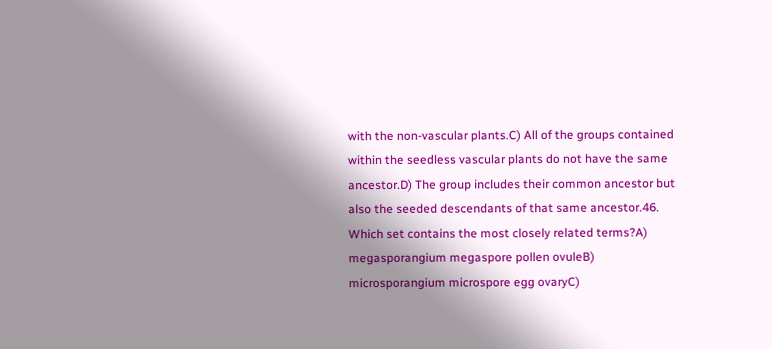with the non-vascular plants.C) All of the groups contained within the seedless vascular plants do not have the same ancestor.D) The group includes their common ancestor but also the seeded descendants of that same ancestor.46. Which set contains the most closely related terms?A) megasporangium megaspore pollen ovuleB) microsporangium microspore egg ovaryC)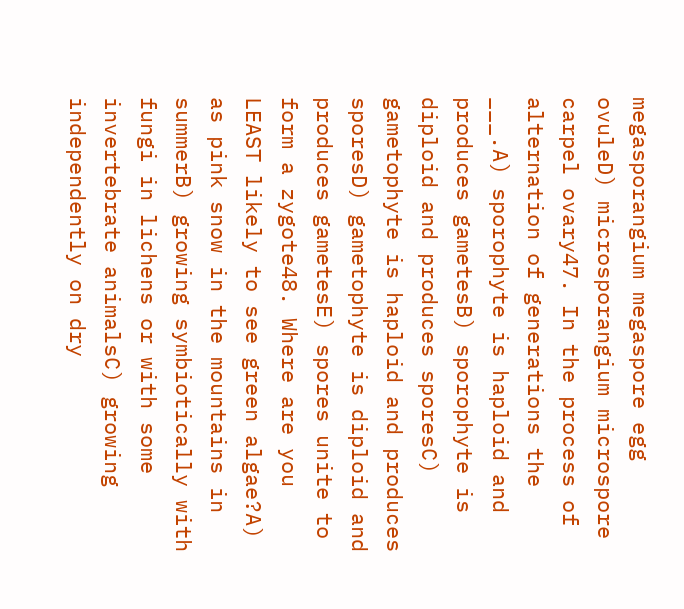megasporangium megaspore egg ovuleD) microsporangium microspore carpel ovary47. In the process of alternation of generations the ___.A) sporophyte is haploid and produces gametesB) sporophyte is diploid and produces sporesC) gametophyte is haploid and produces sporesD) gametophyte is diploid and produces gametesE) spores unite to form a zygote48. Where are you LEAST likely to see green algae?A) as pink snow in the mountains in summerB) growing symbiotically with fungi in lichens or with some invertebrate animalsC) growing independently on dry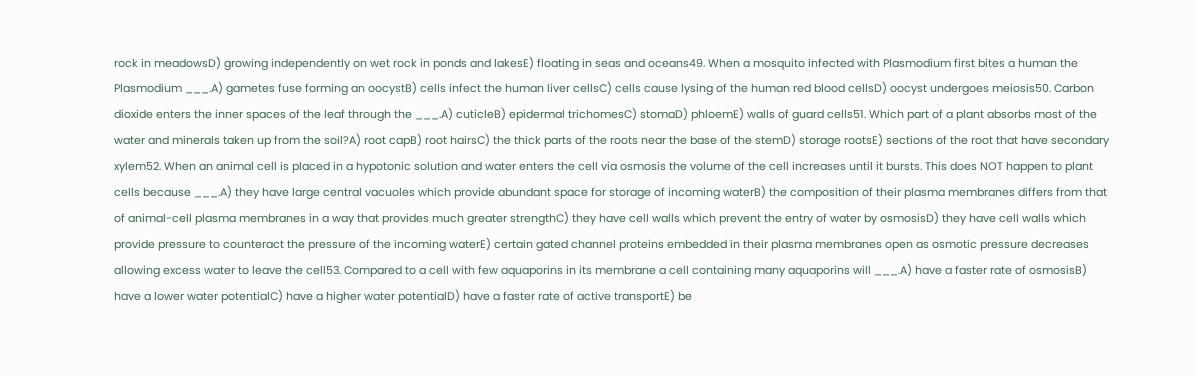rock in meadowsD) growing independently on wet rock in ponds and lakesE) floating in seas and oceans49. When a mosquito infected with Plasmodium first bites a human the Plasmodium ___.A) gametes fuse forming an oocystB) cells infect the human liver cellsC) cells cause lysing of the human red blood cellsD) oocyst undergoes meiosis50. Carbon dioxide enters the inner spaces of the leaf through the ___.A) cuticleB) epidermal trichomesC) stomaD) phloemE) walls of guard cells51. Which part of a plant absorbs most of the water and minerals taken up from the soil?A) root capB) root hairsC) the thick parts of the roots near the base of the stemD) storage rootsE) sections of the root that have secondary xylem52. When an animal cell is placed in a hypotonic solution and water enters the cell via osmosis the volume of the cell increases until it bursts. This does NOT happen to plant cells because ___.A) they have large central vacuoles which provide abundant space for storage of incoming waterB) the composition of their plasma membranes differs from that of animal-cell plasma membranes in a way that provides much greater strengthC) they have cell walls which prevent the entry of water by osmosisD) they have cell walls which provide pressure to counteract the pressure of the incoming waterE) certain gated channel proteins embedded in their plasma membranes open as osmotic pressure decreases allowing excess water to leave the cell53. Compared to a cell with few aquaporins in its membrane a cell containing many aquaporins will ___.A) have a faster rate of osmosisB) have a lower water potentialC) have a higher water potentialD) have a faster rate of active transportE) be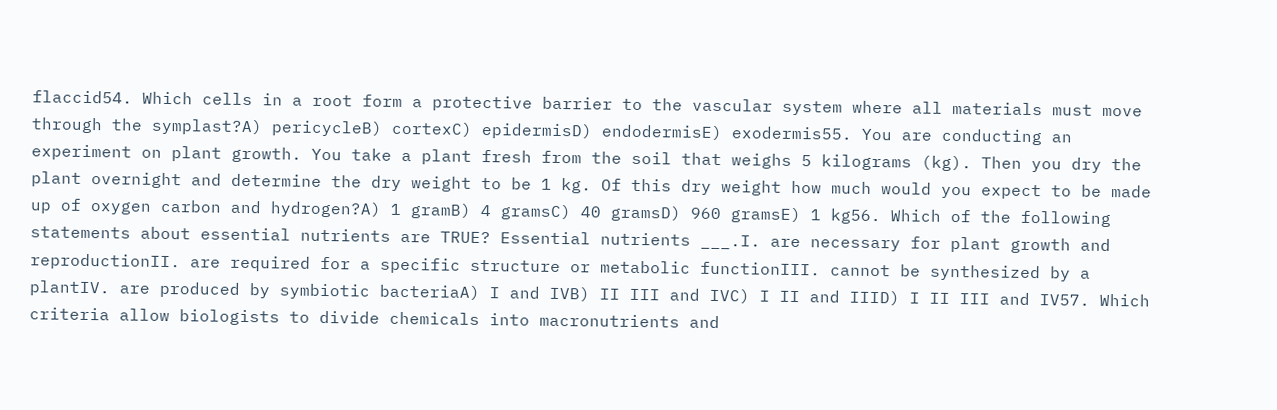flaccid54. Which cells in a root form a protective barrier to the vascular system where all materials must move through the symplast?A) pericycleB) cortexC) epidermisD) endodermisE) exodermis55. You are conducting an experiment on plant growth. You take a plant fresh from the soil that weighs 5 kilograms (kg). Then you dry the plant overnight and determine the dry weight to be 1 kg. Of this dry weight how much would you expect to be made up of oxygen carbon and hydrogen?A) 1 gramB) 4 gramsC) 40 gramsD) 960 gramsE) 1 kg56. Which of the following statements about essential nutrients are TRUE? Essential nutrients ___.I. are necessary for plant growth and reproductionII. are required for a specific structure or metabolic functionIII. cannot be synthesized by a plantIV. are produced by symbiotic bacteriaA) I and IVB) II III and IVC) I II and IIID) I II III and IV57. Which criteria allow biologists to divide chemicals into macronutrients and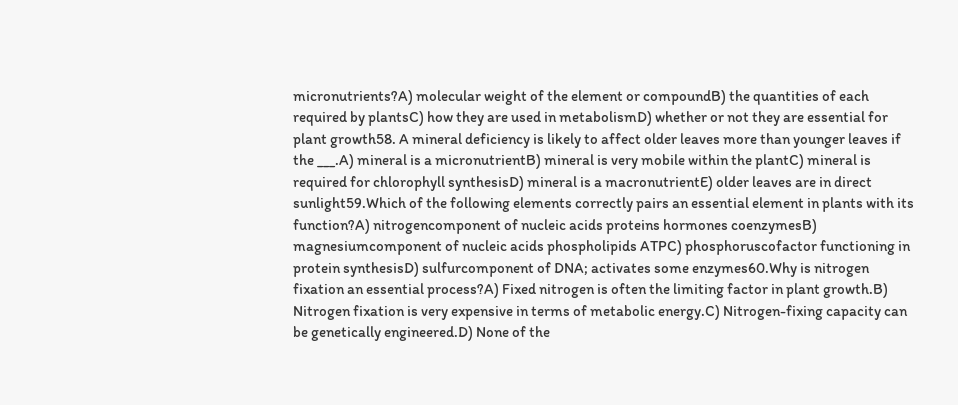micronutrients?A) molecular weight of the element or compoundB) the quantities of each required by plantsC) how they are used in metabolismD) whether or not they are essential for plant growth58. A mineral deficiency is likely to affect older leaves more than younger leaves if the ___.A) mineral is a micronutrientB) mineral is very mobile within the plantC) mineral is required for chlorophyll synthesisD) mineral is a macronutrientE) older leaves are in direct sunlight59.Which of the following elements correctly pairs an essential element in plants with its function?A) nitrogencomponent of nucleic acids proteins hormones coenzymesB) magnesiumcomponent of nucleic acids phospholipids ATPC) phosphoruscofactor functioning in protein synthesisD) sulfurcomponent of DNA; activates some enzymes60.Why is nitrogen fixation an essential process?A) Fixed nitrogen is often the limiting factor in plant growth.B) Nitrogen fixation is very expensive in terms of metabolic energy.C) Nitrogen-fixing capacity can be genetically engineered.D) None of the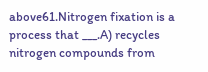above61.Nitrogen fixation is a process that ___.A) recycles nitrogen compounds from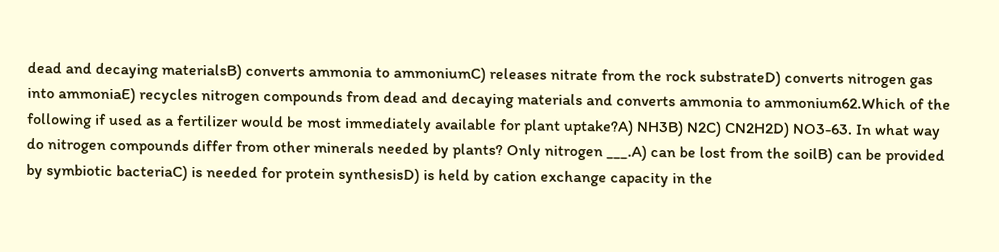dead and decaying materialsB) converts ammonia to ammoniumC) releases nitrate from the rock substrateD) converts nitrogen gas into ammoniaE) recycles nitrogen compounds from dead and decaying materials and converts ammonia to ammonium62.Which of the following if used as a fertilizer would be most immediately available for plant uptake?A) NH3B) N2C) CN2H2D) NO3-63. In what way do nitrogen compounds differ from other minerals needed by plants? Only nitrogen ___.A) can be lost from the soilB) can be provided by symbiotic bacteriaC) is needed for protein synthesisD) is held by cation exchange capacity in the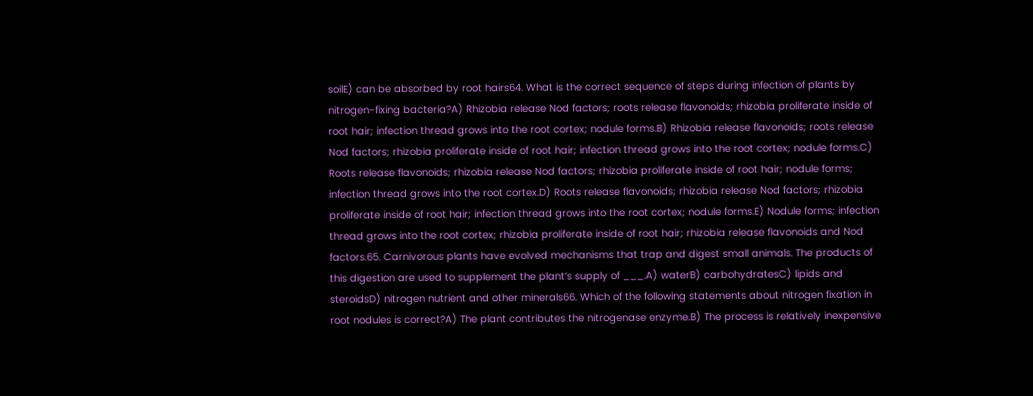soilE) can be absorbed by root hairs64. What is the correct sequence of steps during infection of plants by nitrogen-fixing bacteria?A) Rhizobia release Nod factors; roots release flavonoids; rhizobia proliferate inside of root hair; infection thread grows into the root cortex; nodule forms.B) Rhizobia release flavonoids; roots release Nod factors; rhizobia proliferate inside of root hair; infection thread grows into the root cortex; nodule forms.C) Roots release flavonoids; rhizobia release Nod factors; rhizobia proliferate inside of root hair; nodule forms; infection thread grows into the root cortex.D) Roots release flavonoids; rhizobia release Nod factors; rhizobia proliferate inside of root hair; infection thread grows into the root cortex; nodule forms.E) Nodule forms; infection thread grows into the root cortex; rhizobia proliferate inside of root hair; rhizobia release flavonoids and Nod factors.65. Carnivorous plants have evolved mechanisms that trap and digest small animals. The products of this digestion are used to supplement the plant’s supply of ___.A) waterB) carbohydratesC) lipids and steroidsD) nitrogen nutrient and other minerals66. Which of the following statements about nitrogen fixation in root nodules is correct?A) The plant contributes the nitrogenase enzyme.B) The process is relatively inexpensive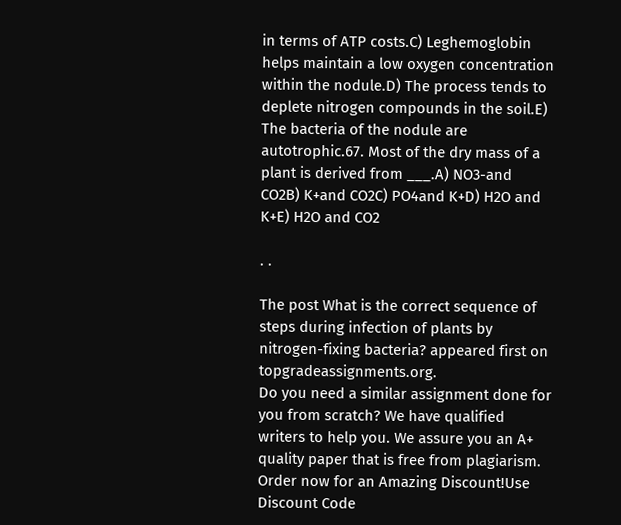in terms of ATP costs.C) Leghemoglobin helps maintain a low oxygen concentration within the nodule.D) The process tends to deplete nitrogen compounds in the soil.E) The bacteria of the nodule are autotrophic.67. Most of the dry mass of a plant is derived from ___.A) NO3-and CO2B) K+and CO2C) PO4and K+D) H2O and K+E) H2O and CO2

. .

The post What is the correct sequence of steps during infection of plants by nitrogen-fixing bacteria? appeared first on topgradeassignments.org.
Do you need a similar assignment done for you from scratch? We have qualified writers to help you. We assure you an A+ quality paper that is free from plagiarism. Order now for an Amazing Discount!Use Discount Code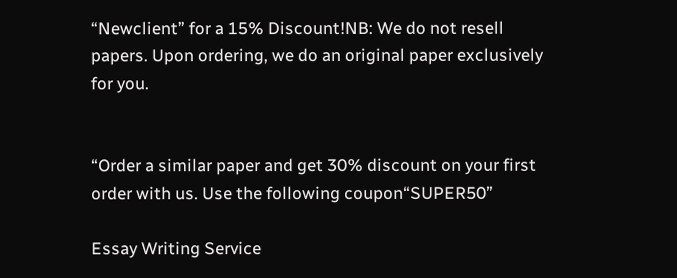“Newclient” for a 15% Discount!NB: We do not resell papers. Upon ordering, we do an original paper exclusively for you.


“Order a similar paper and get 30% discount on your first order with us. Use the following coupon“SUPER50”

Essay Writing Service